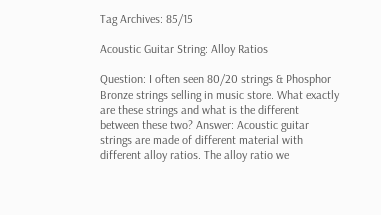Tag Archives: 85/15

Acoustic Guitar String: Alloy Ratios

Question: I often seen 80/20 strings & Phosphor Bronze strings selling in music store. What exactly are these strings and what is the different between these two? Answer: Acoustic guitar strings are made of different material with different alloy ratios. The alloy ratio we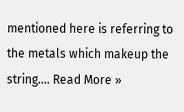mentioned here is referring to the metals which makeup the string.… Read More »